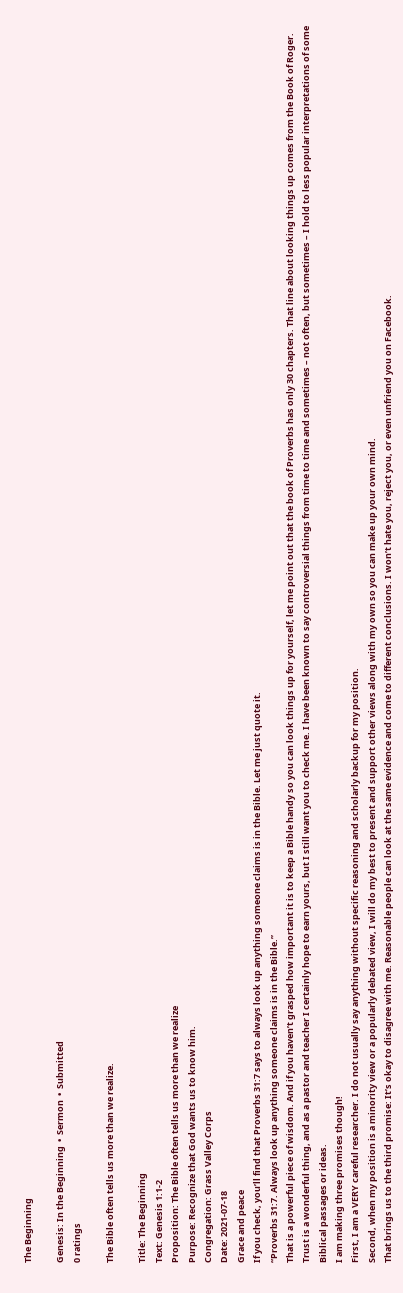The Beginning

Genesis: In the Beginning  •  Sermon  •  Submitted
0 ratings

The Bible often tells us more than we realize.

Title: The Beginning
Text: Genesis 1:1-2
Proposition: The Bible often tells us more than we realize
Purpose: Recognize that God wants us to know him.
Congregation: Grass Valley Corps
Date: 2021-07-18
Grace and peace
If you check, you’ll find that Proverbs 31:7 says to always look up anything someone claims is in the Bible. Let me just quote it.
“Proverbs 31:7. Always look up anything someone claims is in the Bible.”
That is a powerful piece of wisdom. And if you haven’t grasped how important it is to keep a Bible handy so you can look things up for yourself, let me point out that the book of Proverbs has only 30 chapters. That line about looking things up comes from the Book of Roger.
Trust is a wonderful thing, and as a pastor and teacher I certainly hope to earn yours, but I still want you to check me. I have been known to say controversial things from time to time and sometimes – not often, but sometimes – I hold to less popular interpretations of some Biblical passages or ideas.
I am making three promises though!
First, I am a VERY careful researcher. I do not usually say anything without specific reasoning and scholarly backup for my position.
Second, when my position is a minority view or a popularly debated view, I will do my best to present and support other views along with my own so you can make up your own mind.
That brings us to the third promise: It’s okay to disagree with me. Reasonable people can look at the same evidence and come to different conclusions. I won’t hate you, reject you, or even unfriend you on Facebook.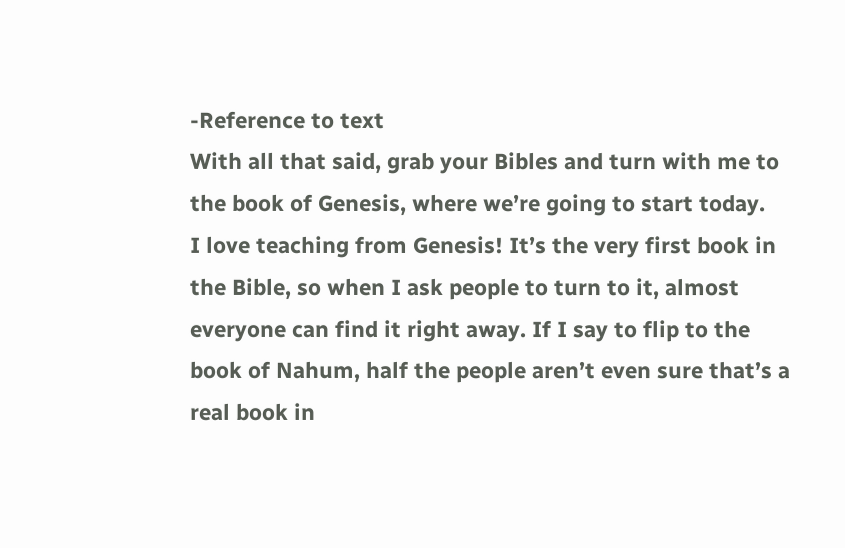-Reference to text
With all that said, grab your Bibles and turn with me to the book of Genesis, where we’re going to start today.
I love teaching from Genesis! It’s the very first book in the Bible, so when I ask people to turn to it, almost everyone can find it right away. If I say to flip to the book of Nahum, half the people aren’t even sure that’s a real book in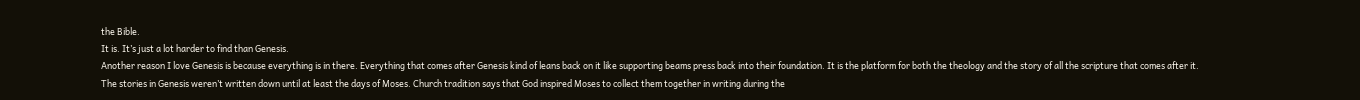the Bible.
It is. It’s just a lot harder to find than Genesis.
Another reason I love Genesis is because everything is in there. Everything that comes after Genesis kind of leans back on it like supporting beams press back into their foundation. It is the platform for both the theology and the story of all the scripture that comes after it.
The stories in Genesis weren’t written down until at least the days of Moses. Church tradition says that God inspired Moses to collect them together in writing during the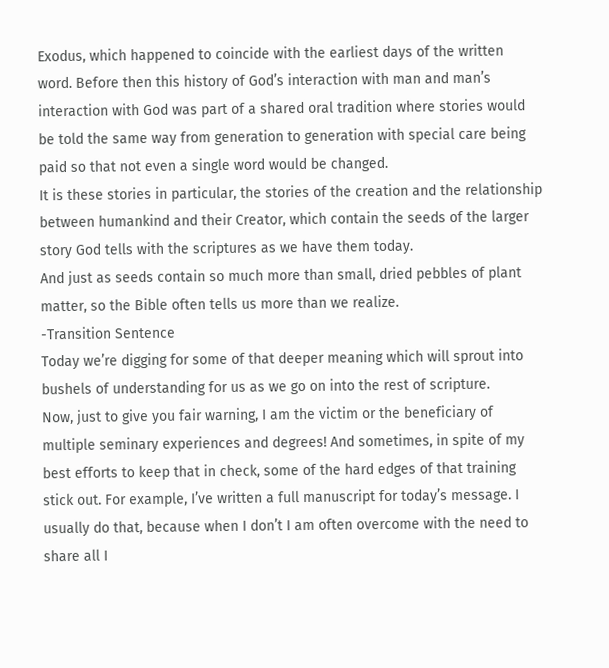Exodus, which happened to coincide with the earliest days of the written word. Before then this history of God’s interaction with man and man’s interaction with God was part of a shared oral tradition where stories would be told the same way from generation to generation with special care being paid so that not even a single word would be changed.
It is these stories in particular, the stories of the creation and the relationship between humankind and their Creator, which contain the seeds of the larger story God tells with the scriptures as we have them today.
And just as seeds contain so much more than small, dried pebbles of plant matter, so the Bible often tells us more than we realize.
-Transition Sentence
Today we’re digging for some of that deeper meaning which will sprout into bushels of understanding for us as we go on into the rest of scripture.
Now, just to give you fair warning, I am the victim or the beneficiary of multiple seminary experiences and degrees! And sometimes, in spite of my best efforts to keep that in check, some of the hard edges of that training stick out. For example, I’ve written a full manuscript for today’s message. I usually do that, because when I don’t I am often overcome with the need to share all I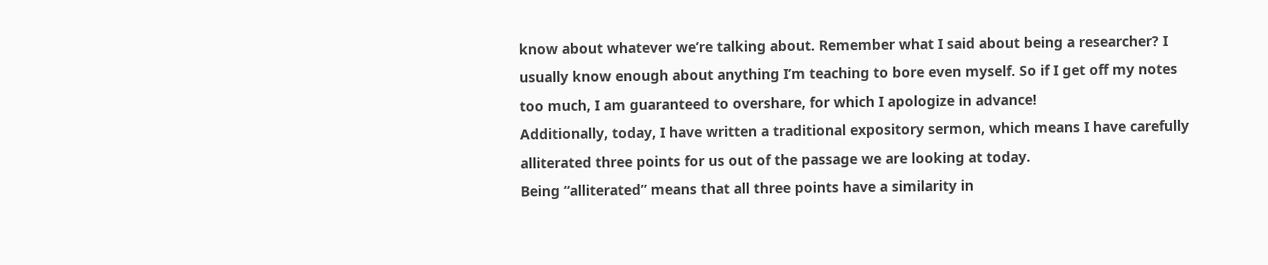know about whatever we’re talking about. Remember what I said about being a researcher? I usually know enough about anything I’m teaching to bore even myself. So if I get off my notes too much, I am guaranteed to overshare, for which I apologize in advance!
Additionally, today, I have written a traditional expository sermon, which means I have carefully alliterated three points for us out of the passage we are looking at today.
Being “alliterated” means that all three points have a similarity in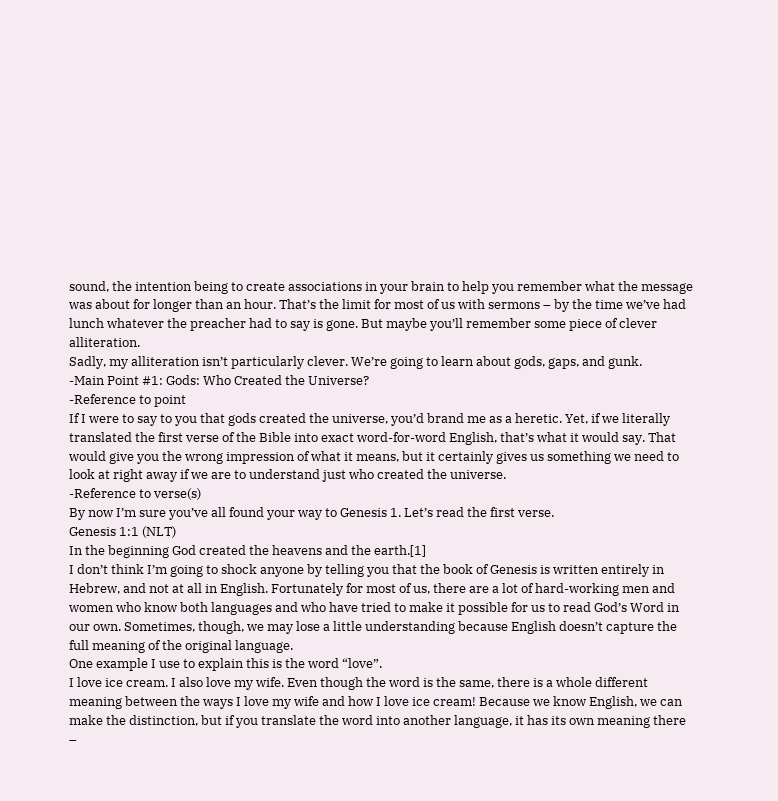sound, the intention being to create associations in your brain to help you remember what the message was about for longer than an hour. That’s the limit for most of us with sermons – by the time we’ve had lunch whatever the preacher had to say is gone. But maybe you’ll remember some piece of clever alliteration.
Sadly, my alliteration isn’t particularly clever. We’re going to learn about gods, gaps, and gunk.
-Main Point #1: Gods: Who Created the Universe?
-Reference to point
If I were to say to you that gods created the universe, you’d brand me as a heretic. Yet, if we literally translated the first verse of the Bible into exact word-for-word English, that’s what it would say. That would give you the wrong impression of what it means, but it certainly gives us something we need to look at right away if we are to understand just who created the universe.
-Reference to verse(s)
By now I’m sure you’ve all found your way to Genesis 1. Let’s read the first verse.
Genesis 1:1 (NLT)
In the beginning God created the heavens and the earth.[1]
I don’t think I’m going to shock anyone by telling you that the book of Genesis is written entirely in Hebrew, and not at all in English. Fortunately for most of us, there are a lot of hard-working men and women who know both languages and who have tried to make it possible for us to read God’s Word in our own. Sometimes, though, we may lose a little understanding because English doesn’t capture the full meaning of the original language.
One example I use to explain this is the word “love”.
I love ice cream. I also love my wife. Even though the word is the same, there is a whole different meaning between the ways I love my wife and how I love ice cream! Because we know English, we can make the distinction, but if you translate the word into another language, it has its own meaning there –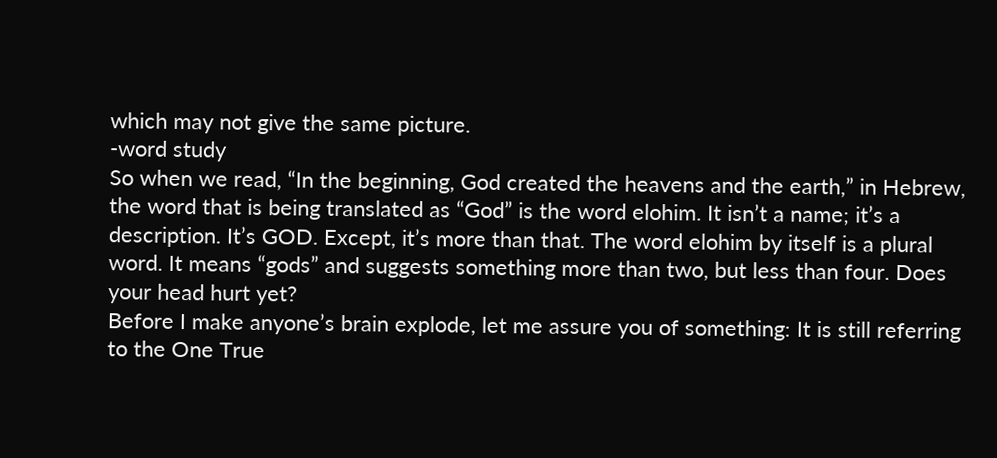which may not give the same picture.
-word study
So when we read, “In the beginning, God created the heavens and the earth,” in Hebrew, the word that is being translated as “God” is the word elohim. It isn’t a name; it’s a description. It’s GOD. Except, it’s more than that. The word elohim by itself is a plural word. It means “gods” and suggests something more than two, but less than four. Does your head hurt yet?
Before I make anyone’s brain explode, let me assure you of something: It is still referring to the One True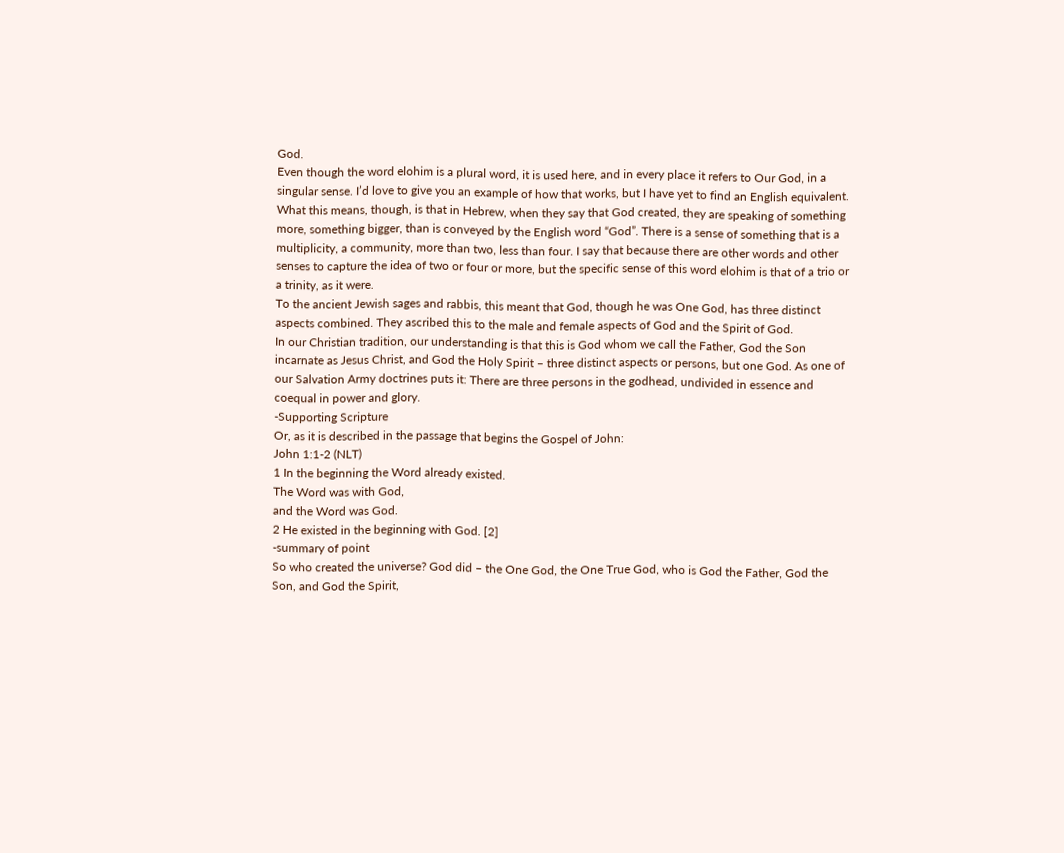God.
Even though the word elohim is a plural word, it is used here, and in every place it refers to Our God, in a singular sense. I’d love to give you an example of how that works, but I have yet to find an English equivalent.
What this means, though, is that in Hebrew, when they say that God created, they are speaking of something more, something bigger, than is conveyed by the English word “God”. There is a sense of something that is a multiplicity, a community, more than two, less than four. I say that because there are other words and other senses to capture the idea of two or four or more, but the specific sense of this word elohim is that of a trio or a trinity, as it were.
To the ancient Jewish sages and rabbis, this meant that God, though he was One God, has three distinct aspects combined. They ascribed this to the male and female aspects of God and the Spirit of God.
In our Christian tradition, our understanding is that this is God whom we call the Father, God the Son incarnate as Jesus Christ, and God the Holy Spirit – three distinct aspects or persons, but one God. As one of our Salvation Army doctrines puts it: There are three persons in the godhead, undivided in essence and coequal in power and glory.
-Supporting Scripture
Or, as it is described in the passage that begins the Gospel of John:
John 1:1-2 (NLT)
1 In the beginning the Word already existed.
The Word was with God,
and the Word was God.
2 He existed in the beginning with God. [2]
-summary of point
So who created the universe? God did – the One God, the One True God, who is God the Father, God the Son, and God the Spirit,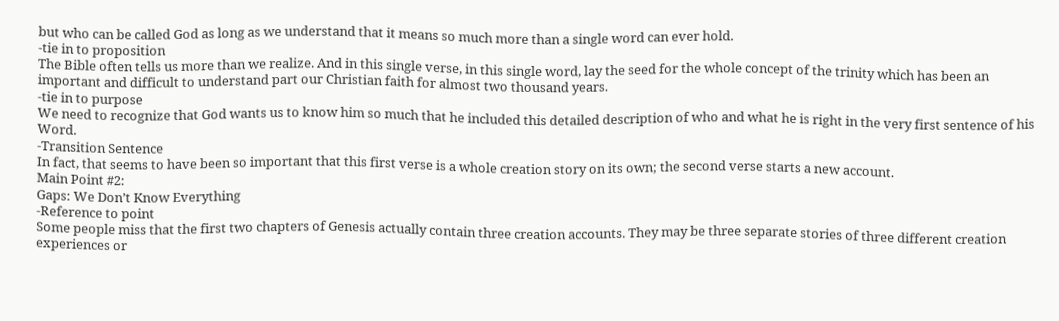but who can be called God as long as we understand that it means so much more than a single word can ever hold.
-tie in to proposition
The Bible often tells us more than we realize. And in this single verse, in this single word, lay the seed for the whole concept of the trinity which has been an important and difficult to understand part our Christian faith for almost two thousand years.
-tie in to purpose
We need to recognize that God wants us to know him so much that he included this detailed description of who and what he is right in the very first sentence of his Word.
-Transition Sentence
In fact, that seems to have been so important that this first verse is a whole creation story on its own; the second verse starts a new account.
Main Point #2:
Gaps: We Don’t Know Everything
-Reference to point
Some people miss that the first two chapters of Genesis actually contain three creation accounts. They may be three separate stories of three different creation experiences or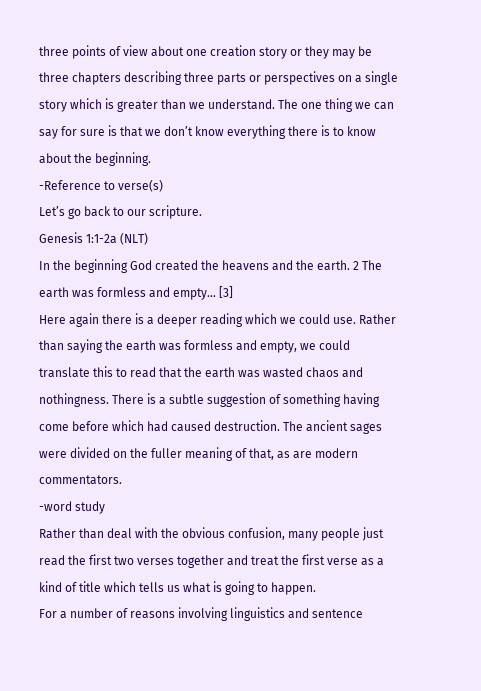three points of view about one creation story or they may be three chapters describing three parts or perspectives on a single story which is greater than we understand. The one thing we can say for sure is that we don’t know everything there is to know about the beginning.
-Reference to verse(s)
Let’s go back to our scripture.
Genesis 1:1-2a (NLT)
In the beginning God created the heavens and the earth. 2 The earth was formless and empty… [3]
Here again there is a deeper reading which we could use. Rather than saying the earth was formless and empty, we could translate this to read that the earth was wasted chaos and nothingness. There is a subtle suggestion of something having come before which had caused destruction. The ancient sages were divided on the fuller meaning of that, as are modern commentators.
-word study
Rather than deal with the obvious confusion, many people just read the first two verses together and treat the first verse as a kind of title which tells us what is going to happen.
For a number of reasons involving linguistics and sentence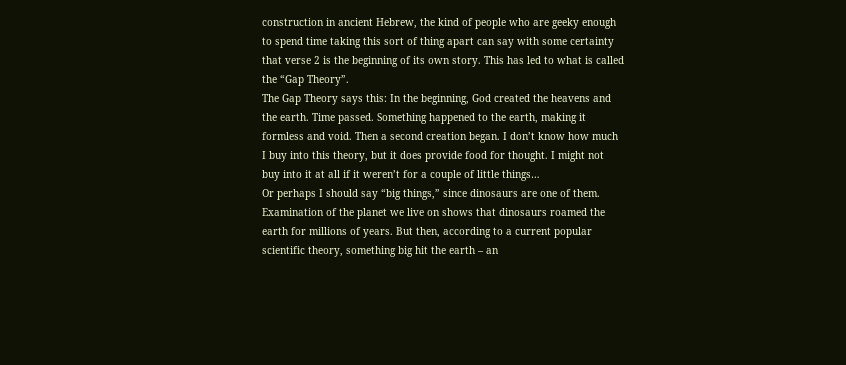construction in ancient Hebrew, the kind of people who are geeky enough to spend time taking this sort of thing apart can say with some certainty that verse 2 is the beginning of its own story. This has led to what is called the “Gap Theory”.
The Gap Theory says this: In the beginning, God created the heavens and the earth. Time passed. Something happened to the earth, making it formless and void. Then a second creation began. I don’t know how much I buy into this theory, but it does provide food for thought. I might not buy into it at all if it weren’t for a couple of little things…
Or perhaps I should say “big things,” since dinosaurs are one of them. Examination of the planet we live on shows that dinosaurs roamed the earth for millions of years. But then, according to a current popular scientific theory, something big hit the earth – an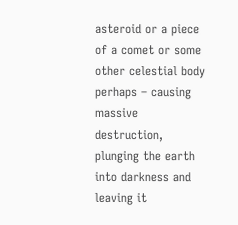asteroid or a piece of a comet or some other celestial body perhaps – causing massive destruction, plunging the earth into darkness and leaving it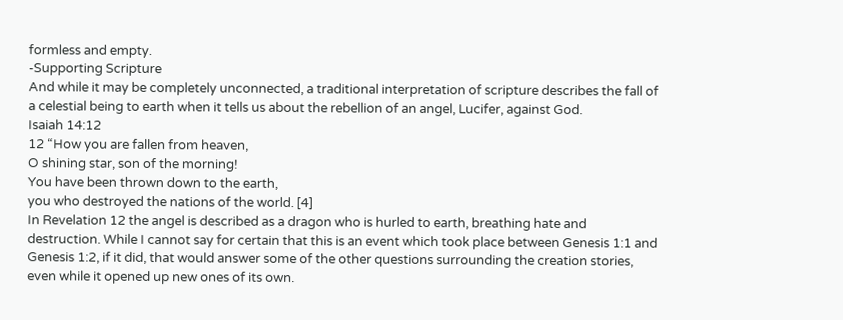formless and empty.
-Supporting Scripture
And while it may be completely unconnected, a traditional interpretation of scripture describes the fall of a celestial being to earth when it tells us about the rebellion of an angel, Lucifer, against God.
Isaiah 14:12
12 “How you are fallen from heaven,
O shining star, son of the morning!
You have been thrown down to the earth,
you who destroyed the nations of the world. [4]
In Revelation 12 the angel is described as a dragon who is hurled to earth, breathing hate and destruction. While I cannot say for certain that this is an event which took place between Genesis 1:1 and Genesis 1:2, if it did, that would answer some of the other questions surrounding the creation stories, even while it opened up new ones of its own.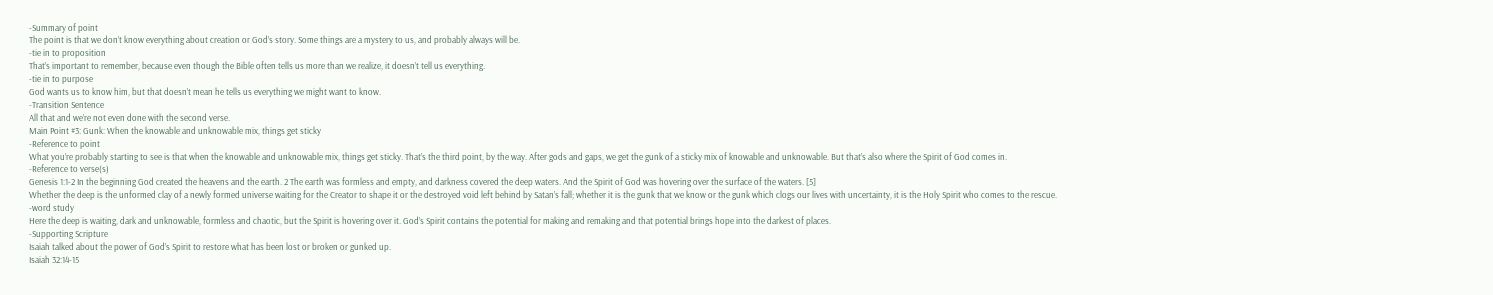-Summary of point
The point is that we don’t know everything about creation or God’s story. Some things are a mystery to us, and probably always will be.
-tie in to proposition
That’s important to remember, because even though the Bible often tells us more than we realize, it doesn’t tell us everything.
-tie in to purpose
God wants us to know him, but that doesn’t mean he tells us everything we might want to know.
-Transition Sentence
All that and we’re not even done with the second verse.
Main Point #3: Gunk: When the knowable and unknowable mix, things get sticky
-Reference to point
What you’re probably starting to see is that when the knowable and unknowable mix, things get sticky. That’s the third point, by the way. After gods and gaps, we get the gunk of a sticky mix of knowable and unknowable. But that’s also where the Spirit of God comes in.
-Reference to verse(s)
Genesis 1:1-2 In the beginning God created the heavens and the earth. 2 The earth was formless and empty, and darkness covered the deep waters. And the Spirit of God was hovering over the surface of the waters. [5]
Whether the deep is the unformed clay of a newly formed universe waiting for the Creator to shape it or the destroyed void left behind by Satan’s fall; whether it is the gunk that we know or the gunk which clogs our lives with uncertainty, it is the Holy Spirit who comes to the rescue.
-word study
Here the deep is waiting, dark and unknowable, formless and chaotic, but the Spirit is hovering over it. God’s Spirit contains the potential for making and remaking and that potential brings hope into the darkest of places.
-Supporting Scripture
Isaiah talked about the power of God’s Spirit to restore what has been lost or broken or gunked up.
Isaiah 32:14-15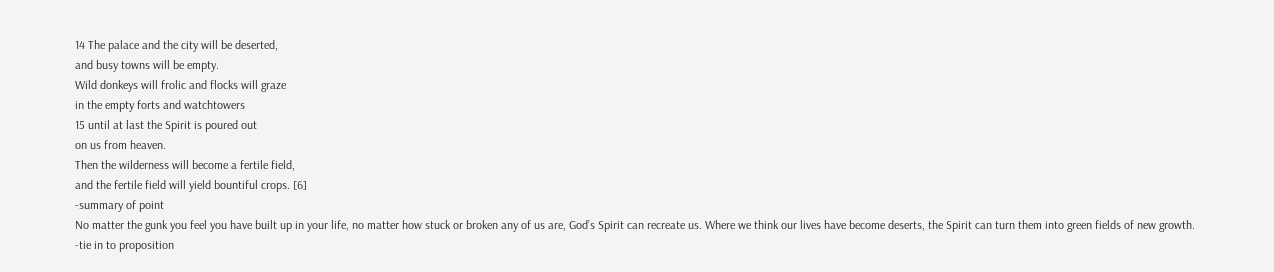14 The palace and the city will be deserted,
and busy towns will be empty.
Wild donkeys will frolic and flocks will graze
in the empty forts and watchtowers
15 until at last the Spirit is poured out
on us from heaven.
Then the wilderness will become a fertile field,
and the fertile field will yield bountiful crops. [6]
-summary of point
No matter the gunk you feel you have built up in your life, no matter how stuck or broken any of us are, God’s Spirit can recreate us. Where we think our lives have become deserts, the Spirit can turn them into green fields of new growth.
-tie in to proposition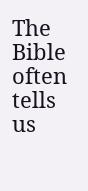The Bible often tells us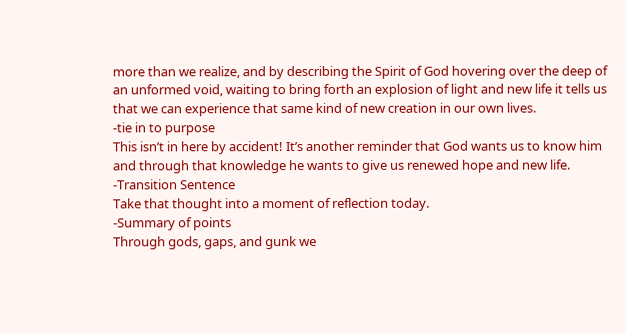more than we realize, and by describing the Spirit of God hovering over the deep of an unformed void, waiting to bring forth an explosion of light and new life it tells us that we can experience that same kind of new creation in our own lives.
-tie in to purpose
This isn’t in here by accident! It’s another reminder that God wants us to know him and through that knowledge he wants to give us renewed hope and new life.
-Transition Sentence
Take that thought into a moment of reflection today.
-Summary of points
Through gods, gaps, and gunk we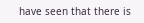have seen that there is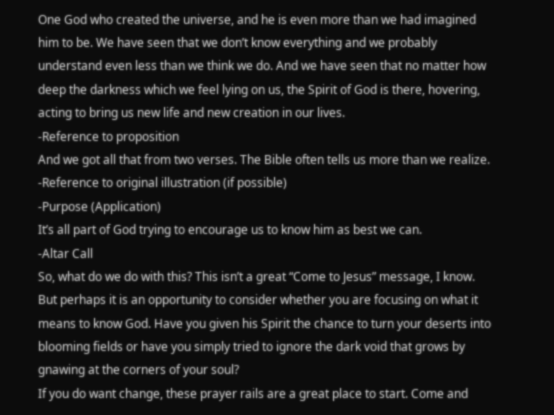One God who created the universe, and he is even more than we had imagined him to be. We have seen that we don’t know everything and we probably understand even less than we think we do. And we have seen that no matter how deep the darkness which we feel lying on us, the Spirit of God is there, hovering, acting to bring us new life and new creation in our lives.
-Reference to proposition
And we got all that from two verses. The Bible often tells us more than we realize.
-Reference to original illustration (if possible)
-Purpose (Application)
It’s all part of God trying to encourage us to know him as best we can.
-Altar Call
So, what do we do with this? This isn’t a great “Come to Jesus” message, I know. But perhaps it is an opportunity to consider whether you are focusing on what it means to know God. Have you given his Spirit the chance to turn your deserts into blooming fields or have you simply tried to ignore the dark void that grows by gnawing at the corners of your soul?
If you do want change, these prayer rails are a great place to start. Come and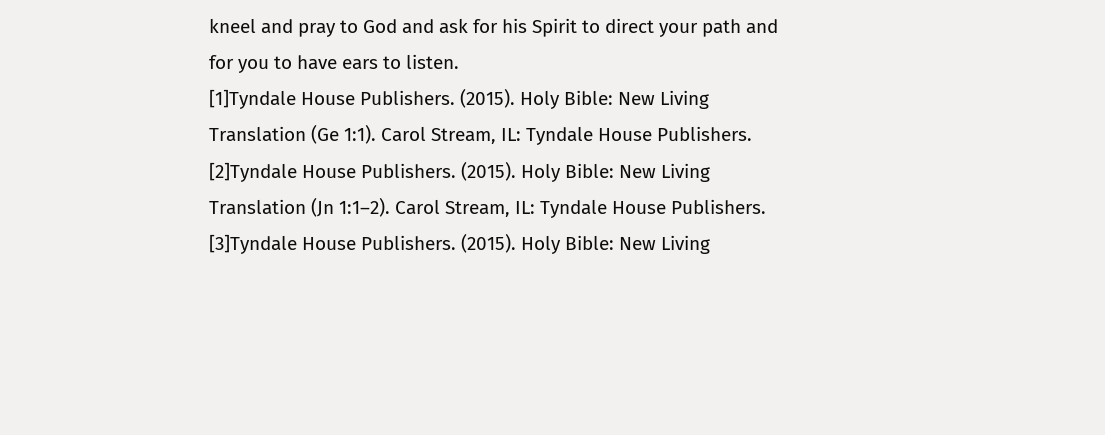kneel and pray to God and ask for his Spirit to direct your path and for you to have ears to listen.
[1]Tyndale House Publishers. (2015). Holy Bible: New Living Translation (Ge 1:1). Carol Stream, IL: Tyndale House Publishers. [2]Tyndale House Publishers. (2015). Holy Bible: New Living Translation (Jn 1:1–2). Carol Stream, IL: Tyndale House Publishers. [3]Tyndale House Publishers. (2015). Holy Bible: New Living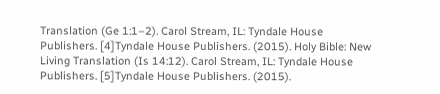Translation (Ge 1:1–2). Carol Stream, IL: Tyndale House Publishers. [4]Tyndale House Publishers. (2015). Holy Bible: New Living Translation (Is 14:12). Carol Stream, IL: Tyndale House Publishers. [5]Tyndale House Publishers. (2015).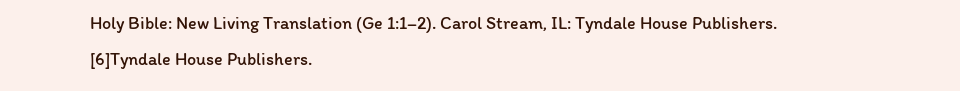Holy Bible: New Living Translation (Ge 1:1–2). Carol Stream, IL: Tyndale House Publishers. [6]Tyndale House Publishers.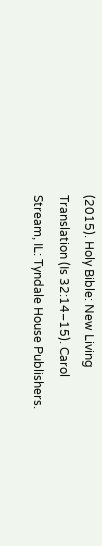(2015). Holy Bible: New Living Translation (Is 32:14–15). Carol Stream, IL: Tyndale House Publishers.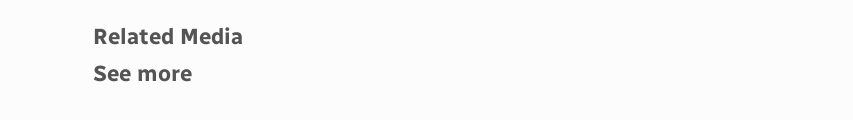Related Media
See more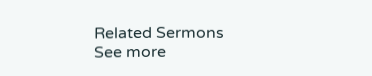Related Sermons
See more